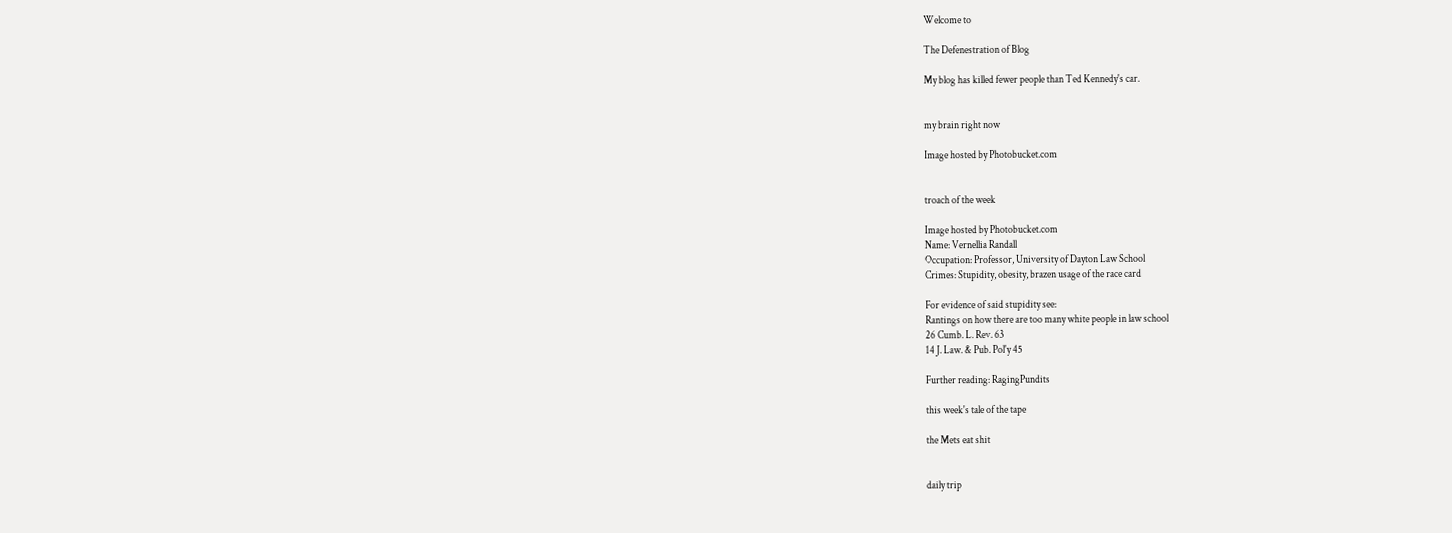Welcome to

The Defenestration of Blog

My blog has killed fewer people than Ted Kennedy's car.


my brain right now

Image hosted by Photobucket.com


troach of the week

Image hosted by Photobucket.com
Name: Vernellia Randall
Occupation: Professor, University of Dayton Law School
Crimes: Stupidity, obesity, brazen usage of the race card

For evidence of said stupidity see:
Rantings on how there are too many white people in law school
26 Cumb. L. Rev. 63
14 J. Law. & Pub. Pol'y 45

Further reading: RagingPundits

this week's tale of the tape

the Mets eat shit


daily trip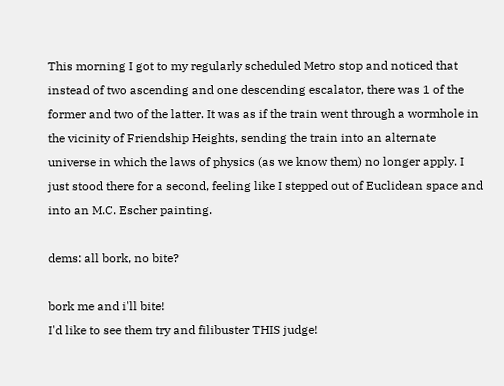This morning I got to my regularly scheduled Metro stop and noticed that instead of two ascending and one descending escalator, there was 1 of the former and two of the latter. It was as if the train went through a wormhole in the vicinity of Friendship Heights, sending the train into an alternate universe in which the laws of physics (as we know them) no longer apply. I just stood there for a second, feeling like I stepped out of Euclidean space and into an M.C. Escher painting.

dems: all bork, no bite?

bork me and i'll bite!
I'd like to see them try and filibuster THIS judge!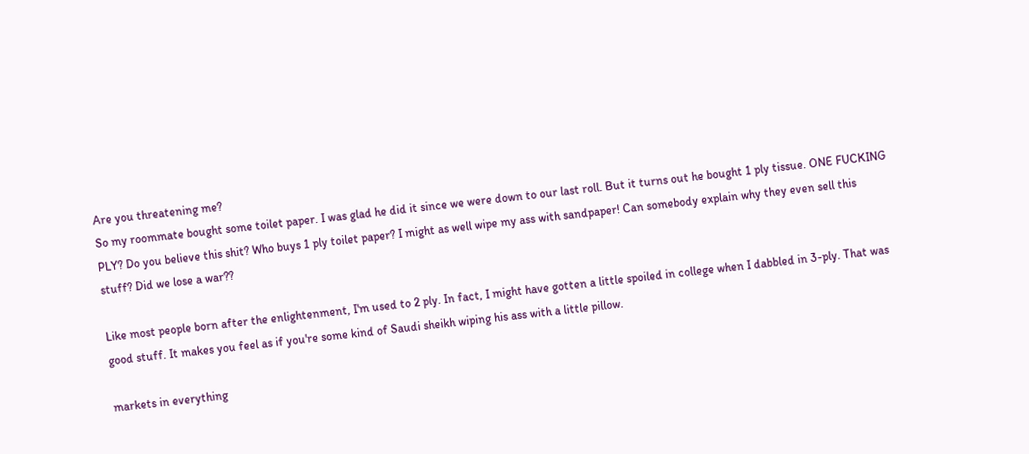Are you threatening me?
So my roommate bought some toilet paper. I was glad he did it since we were down to our last roll. But it turns out he bought 1 ply tissue. ONE FUCKING PLY? Do you believe this shit? Who buys 1 ply toilet paper? I might as well wipe my ass with sandpaper! Can somebody explain why they even sell this stuff? Did we lose a war??

Like most people born after the enlightenment, I'm used to 2 ply. In fact, I might have gotten a little spoiled in college when I dabbled in 3-ply. That was good stuff. It makes you feel as if you're some kind of Saudi sheikh wiping his ass with a little pillow.

markets in everything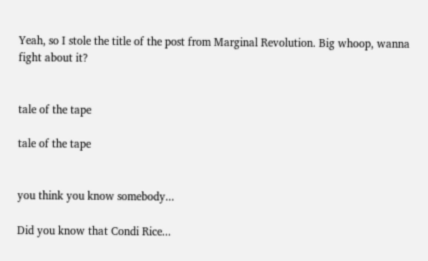Yeah, so I stole the title of the post from Marginal Revolution. Big whoop, wanna fight about it?


tale of the tape

tale of the tape


you think you know somebody...

Did you know that Condi Rice...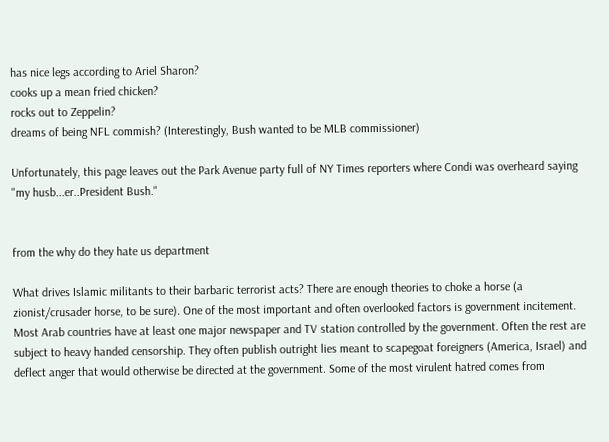has nice legs according to Ariel Sharon?
cooks up a mean fried chicken?
rocks out to Zeppelin?
dreams of being NFL commish? (Interestingly, Bush wanted to be MLB commissioner)

Unfortunately, this page leaves out the Park Avenue party full of NY Times reporters where Condi was overheard saying "my husb...er..President Bush."


from the why do they hate us department

What drives Islamic militants to their barbaric terrorist acts? There are enough theories to choke a horse (a zionist/crusader horse, to be sure). One of the most important and often overlooked factors is government incitement. Most Arab countries have at least one major newspaper and TV station controlled by the government. Often the rest are subject to heavy handed censorship. They often publish outright lies meant to scapegoat foreigners (America, Israel) and deflect anger that would otherwise be directed at the government. Some of the most virulent hatred comes from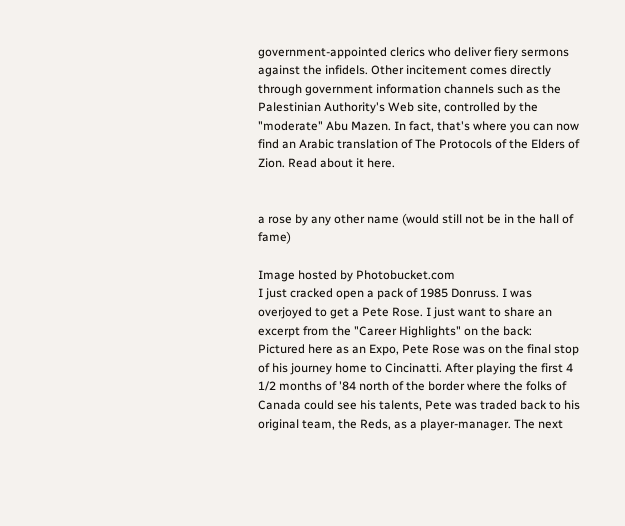government-appointed clerics who deliver fiery sermons against the infidels. Other incitement comes directly through government information channels such as the Palestinian Authority's Web site, controlled by the "moderate" Abu Mazen. In fact, that's where you can now find an Arabic translation of The Protocols of the Elders of Zion. Read about it here.


a rose by any other name (would still not be in the hall of fame)

Image hosted by Photobucket.com
I just cracked open a pack of 1985 Donruss. I was overjoyed to get a Pete Rose. I just want to share an excerpt from the "Career Highlights" on the back:
Pictured here as an Expo, Pete Rose was on the final stop of his journey home to Cincinatti. After playing the first 4 1/2 months of '84 north of the border where the folks of Canada could see his talents, Pete was traded back to his original team, the Reds, as a player-manager. The next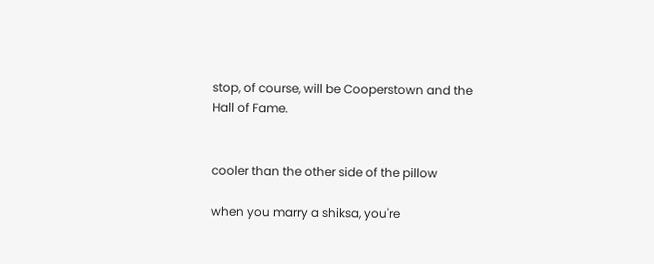stop, of course, will be Cooperstown and the Hall of Fame.


cooler than the other side of the pillow

when you marry a shiksa, you're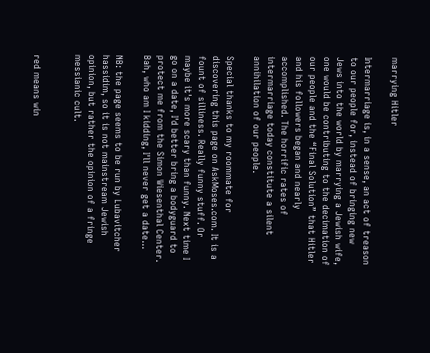marrying Hitler

Intermarriage is, in a sense, an act of treason to our people for, instead of bringing new Jews into the world by marrying a Jewish wife, one would be contributing to the decimation of our people and the “Final Solution” that Hitler and his followers began and nearly accomplished. The horrific rates of intermarriage today constitute a silent annihilation of our people.

Special thanks to my roommate for discovering this page on AskMoses.com. It is a fount of silliness. Really funny stuff. Or maybe it's more scary than funny. Next time I go on a date, I'd better bring a bodyguard to protect me from the Simon Wiesenthal Center. Bah, who am I kidding, I'll never get a date...

NB: the page seems to be run by Lubavitcher hassidim, so it is not mainstream Jewish opinion, but rather the opinion of a fringe messianic cult.


red means win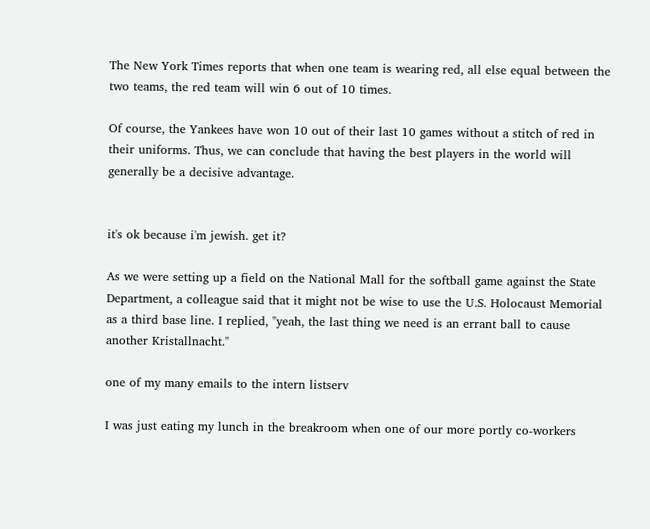The New York Times reports that when one team is wearing red, all else equal between the two teams, the red team will win 6 out of 10 times.

Of course, the Yankees have won 10 out of their last 10 games without a stitch of red in their uniforms. Thus, we can conclude that having the best players in the world will generally be a decisive advantage.


it's ok because i'm jewish. get it?

As we were setting up a field on the National Mall for the softball game against the State Department, a colleague said that it might not be wise to use the U.S. Holocaust Memorial as a third base line. I replied, "yeah, the last thing we need is an errant ball to cause another Kristallnacht."

one of my many emails to the intern listserv

I was just eating my lunch in the breakroom when one of our more portly co-workers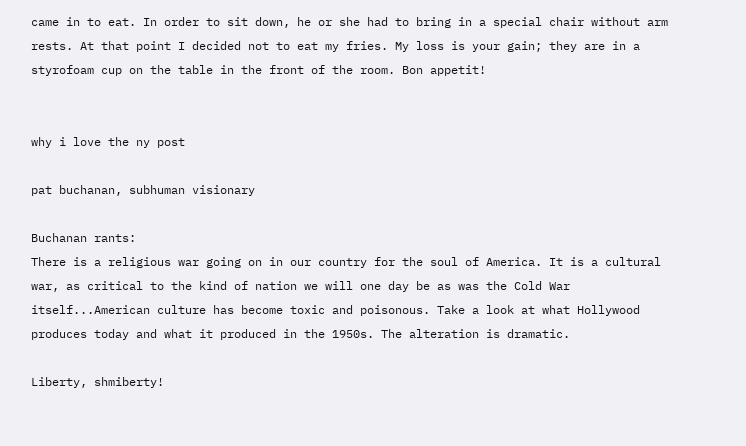came in to eat. In order to sit down, he or she had to bring in a special chair without arm rests. At that point I decided not to eat my fries. My loss is your gain; they are in a styrofoam cup on the table in the front of the room. Bon appetit!


why i love the ny post

pat buchanan, subhuman visionary

Buchanan rants:
There is a religious war going on in our country for the soul of America. It is a cultural war, as critical to the kind of nation we will one day be as was the Cold War itself...American culture has become toxic and poisonous. Take a look at what Hollywood produces today and what it produced in the 1950s. The alteration is dramatic.

Liberty, shmiberty!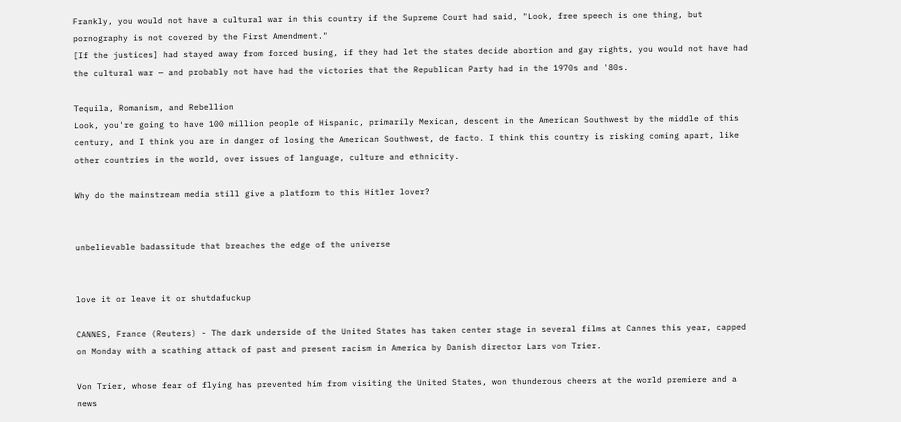Frankly, you would not have a cultural war in this country if the Supreme Court had said, "Look, free speech is one thing, but pornography is not covered by the First Amendment."
[If the justices] had stayed away from forced busing, if they had let the states decide abortion and gay rights, you would not have had the cultural war — and probably not have had the victories that the Republican Party had in the 1970s and '80s.

Tequila, Romanism, and Rebellion
Look, you're going to have 100 million people of Hispanic, primarily Mexican, descent in the American Southwest by the middle of this century, and I think you are in danger of losing the American Southwest, de facto. I think this country is risking coming apart, like other countries in the world, over issues of language, culture and ethnicity.

Why do the mainstream media still give a platform to this Hitler lover?


unbelievable badassitude that breaches the edge of the universe


love it or leave it or shutdafuckup

CANNES, France (Reuters) - The dark underside of the United States has taken center stage in several films at Cannes this year, capped on Monday with a scathing attack of past and present racism in America by Danish director Lars von Trier.

Von Trier, whose fear of flying has prevented him from visiting the United States, won thunderous cheers at the world premiere and a news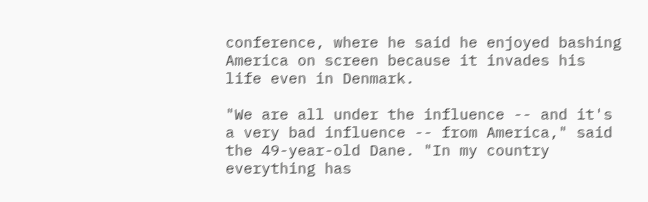conference, where he said he enjoyed bashing America on screen because it invades his life even in Denmark.

"We are all under the influence -- and it's a very bad influence -- from America," said the 49-year-old Dane. "In my country everything has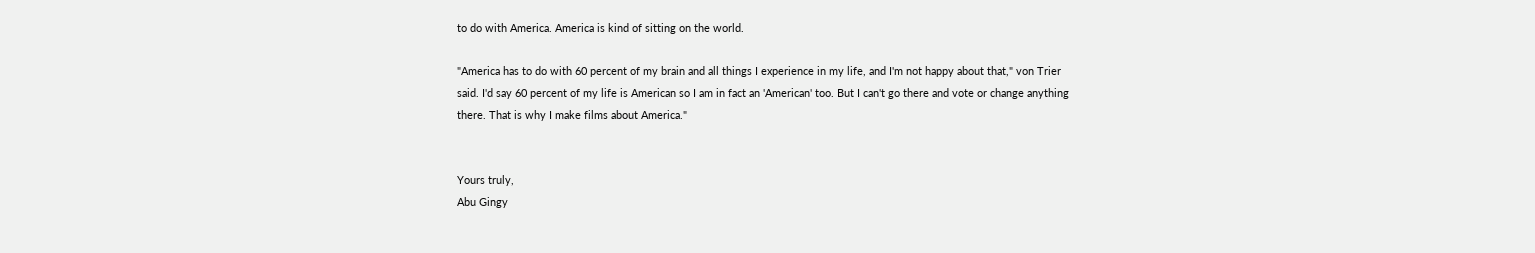to do with America. America is kind of sitting on the world.

"America has to do with 60 percent of my brain and all things I experience in my life, and I'm not happy about that," von Trier said. I'd say 60 percent of my life is American so I am in fact an 'American' too. But I can't go there and vote or change anything there. That is why I make films about America."


Yours truly,
Abu Gingy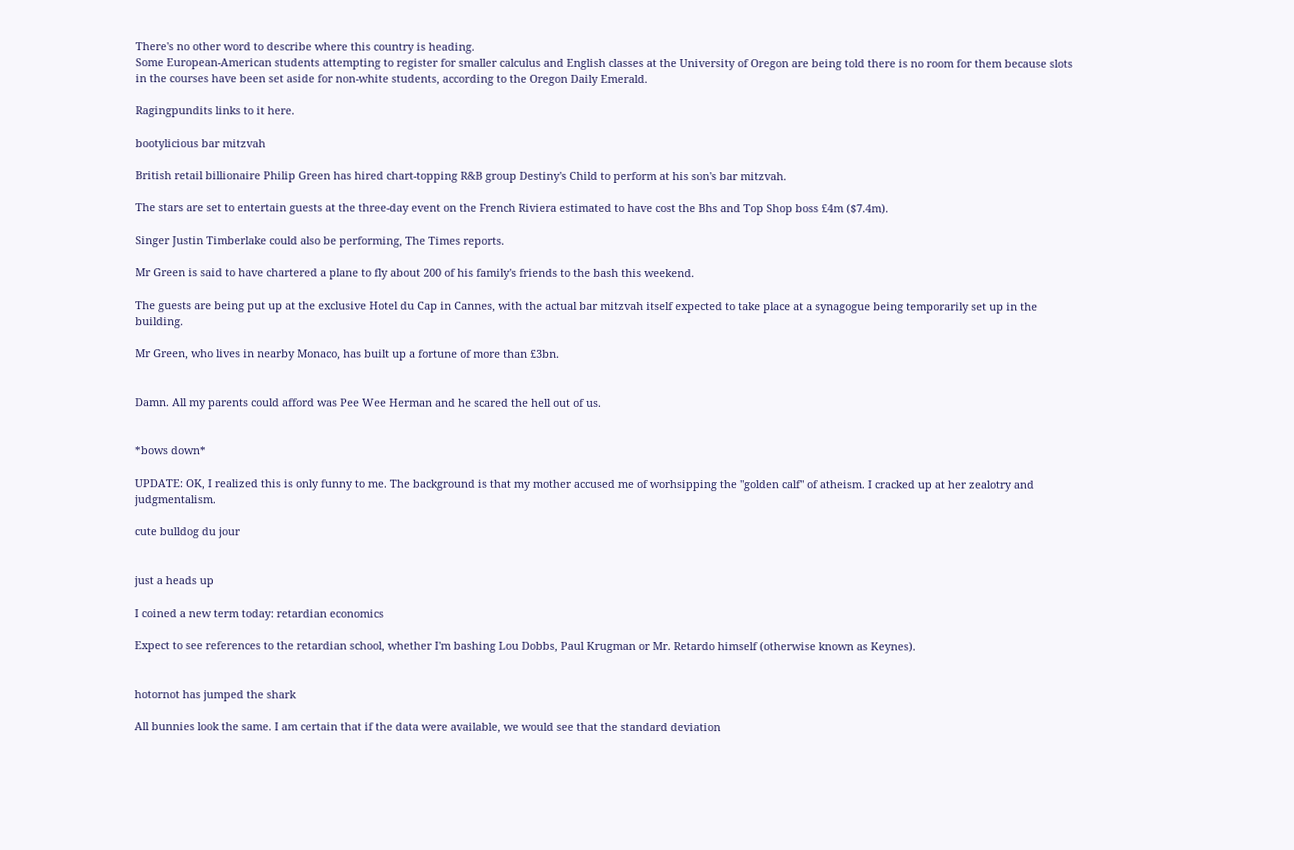There's no other word to describe where this country is heading.
Some European-American students attempting to register for smaller calculus and English classes at the University of Oregon are being told there is no room for them because slots in the courses have been set aside for non-white students, according to the Oregon Daily Emerald.

Ragingpundits links to it here.

bootylicious bar mitzvah

British retail billionaire Philip Green has hired chart-topping R&B group Destiny's Child to perform at his son's bar mitzvah.

The stars are set to entertain guests at the three-day event on the French Riviera estimated to have cost the Bhs and Top Shop boss £4m ($7.4m).

Singer Justin Timberlake could also be performing, The Times reports.

Mr Green is said to have chartered a plane to fly about 200 of his family's friends to the bash this weekend.

The guests are being put up at the exclusive Hotel du Cap in Cannes, with the actual bar mitzvah itself expected to take place at a synagogue being temporarily set up in the building.

Mr Green, who lives in nearby Monaco, has built up a fortune of more than £3bn.


Damn. All my parents could afford was Pee Wee Herman and he scared the hell out of us.


*bows down*

UPDATE: OK, I realized this is only funny to me. The background is that my mother accused me of worhsipping the "golden calf" of atheism. I cracked up at her zealotry and judgmentalism.

cute bulldog du jour


just a heads up

I coined a new term today: retardian economics

Expect to see references to the retardian school, whether I'm bashing Lou Dobbs, Paul Krugman or Mr. Retardo himself (otherwise known as Keynes).


hotornot has jumped the shark

All bunnies look the same. I am certain that if the data were available, we would see that the standard deviation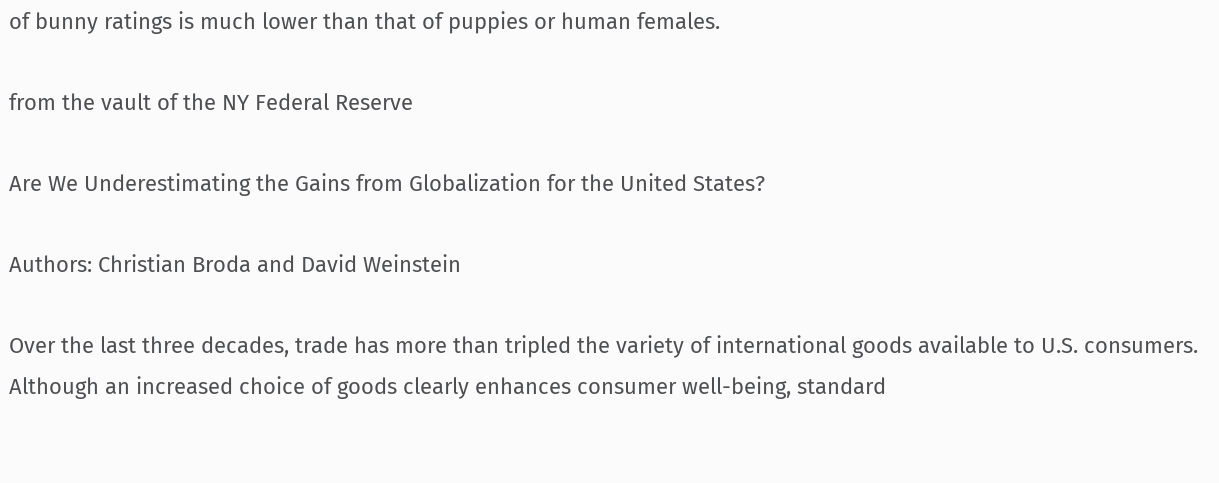of bunny ratings is much lower than that of puppies or human females.

from the vault of the NY Federal Reserve

Are We Underestimating the Gains from Globalization for the United States?

Authors: Christian Broda and David Weinstein

Over the last three decades, trade has more than tripled the variety of international goods available to U.S. consumers. Although an increased choice of goods clearly enhances consumer well-being, standard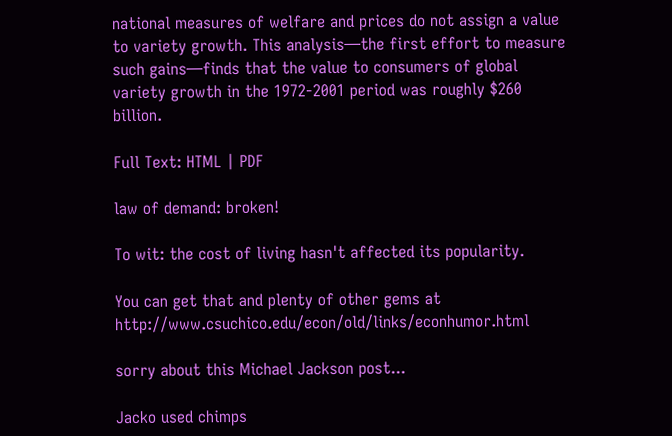national measures of welfare and prices do not assign a value to variety growth. This analysis—the first effort to measure such gains—finds that the value to consumers of global variety growth in the 1972-2001 period was roughly $260 billion.

Full Text: HTML | PDF

law of demand: broken!

To wit: the cost of living hasn't affected its popularity.

You can get that and plenty of other gems at http://www.csuchico.edu/econ/old/links/econhumor.html

sorry about this Michael Jackson post...

Jacko used chimps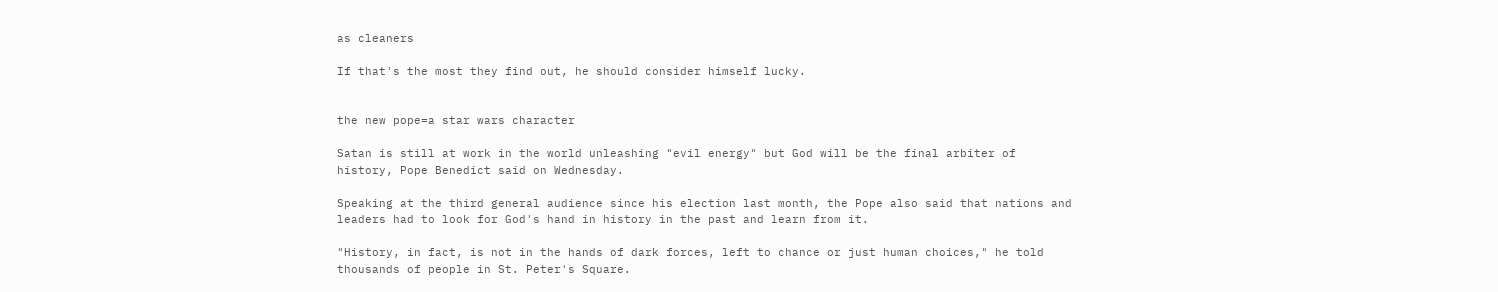as cleaners

If that's the most they find out, he should consider himself lucky.


the new pope=a star wars character

Satan is still at work in the world unleashing "evil energy" but God will be the final arbiter of history, Pope Benedict said on Wednesday.

Speaking at the third general audience since his election last month, the Pope also said that nations and leaders had to look for God's hand in history in the past and learn from it.

"History, in fact, is not in the hands of dark forces, left to chance or just human choices," he told thousands of people in St. Peter's Square.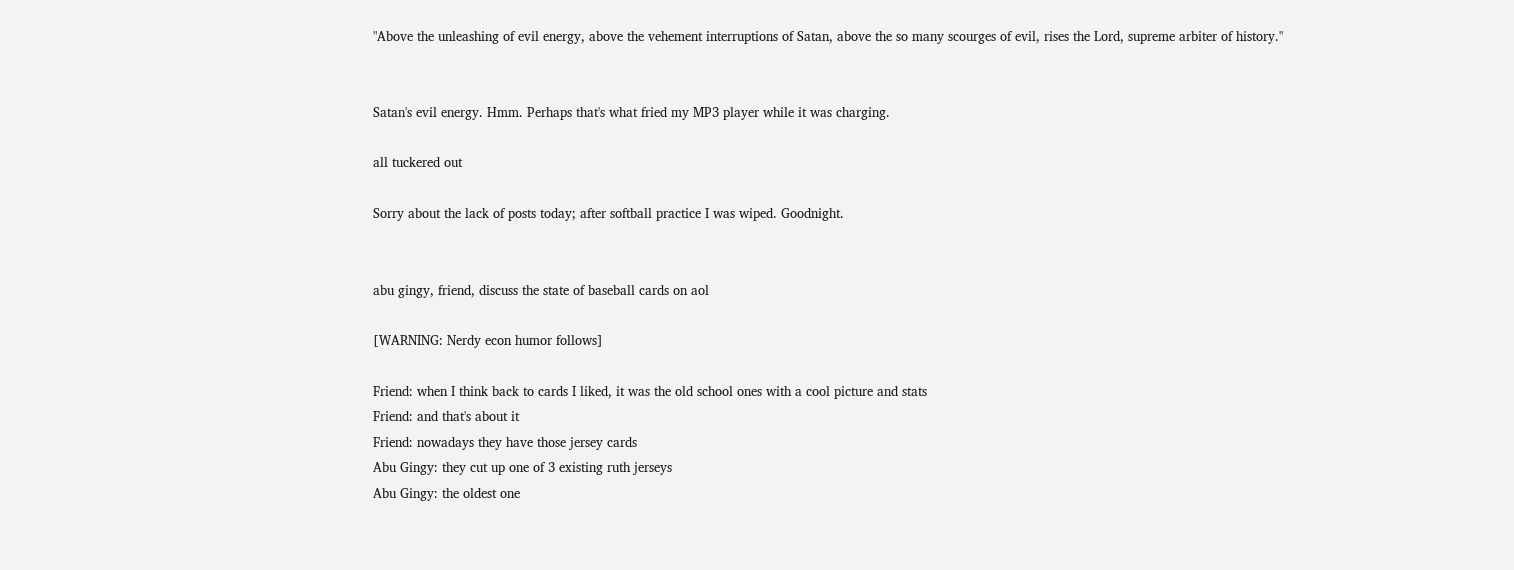"Above the unleashing of evil energy, above the vehement interruptions of Satan, above the so many scourges of evil, rises the Lord, supreme arbiter of history."


Satan's evil energy. Hmm. Perhaps that's what fried my MP3 player while it was charging.

all tuckered out

Sorry about the lack of posts today; after softball practice I was wiped. Goodnight.


abu gingy, friend, discuss the state of baseball cards on aol

[WARNING: Nerdy econ humor follows]

Friend: when I think back to cards I liked, it was the old school ones with a cool picture and stats
Friend: and that's about it
Friend: nowadays they have those jersey cards
Abu Gingy: they cut up one of 3 existing ruth jerseys
Abu Gingy: the oldest one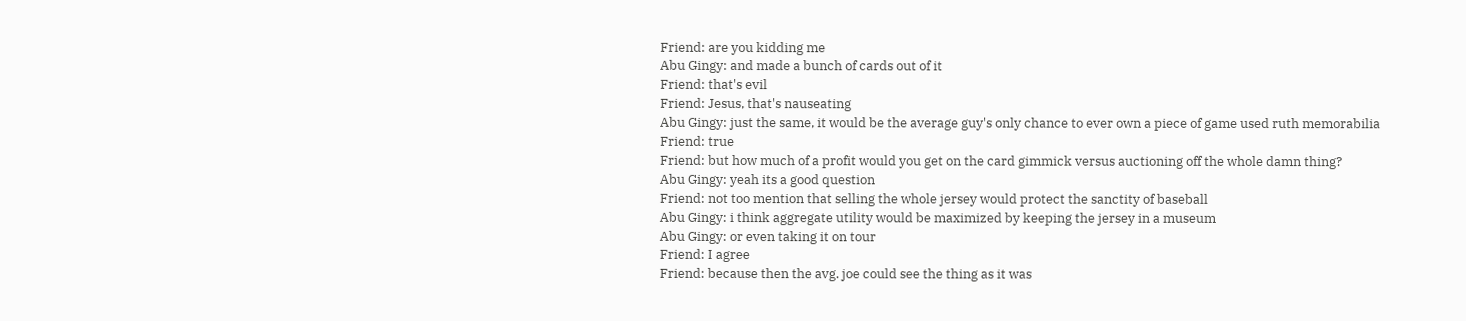Friend: are you kidding me
Abu Gingy: and made a bunch of cards out of it
Friend: that's evil
Friend: Jesus, that's nauseating
Abu Gingy: just the same, it would be the average guy's only chance to ever own a piece of game used ruth memorabilia
Friend: true
Friend: but how much of a profit would you get on the card gimmick versus auctioning off the whole damn thing?
Abu Gingy: yeah its a good question
Friend: not too mention that selling the whole jersey would protect the sanctity of baseball
Abu Gingy: i think aggregate utility would be maximized by keeping the jersey in a museum
Abu Gingy: or even taking it on tour
Friend: I agree
Friend: because then the avg. joe could see the thing as it was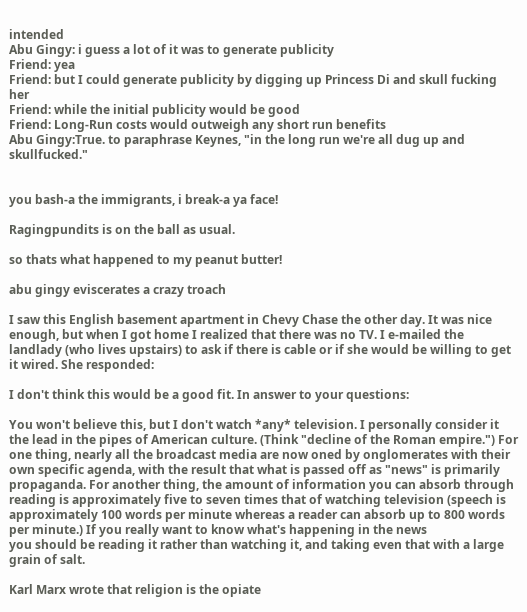intended
Abu Gingy: i guess a lot of it was to generate publicity
Friend: yea
Friend: but I could generate publicity by digging up Princess Di and skull fucking her
Friend: while the initial publicity would be good
Friend: Long-Run costs would outweigh any short run benefits
Abu Gingy:True. to paraphrase Keynes, "in the long run we're all dug up and skullfucked."


you bash-a the immigrants, i break-a ya face!

Ragingpundits is on the ball as usual.

so thats what happened to my peanut butter!

abu gingy eviscerates a crazy troach

I saw this English basement apartment in Chevy Chase the other day. It was nice enough, but when I got home I realized that there was no TV. I e-mailed the landlady (who lives upstairs) to ask if there is cable or if she would be willing to get it wired. She responded:

I don't think this would be a good fit. In answer to your questions:

You won't believe this, but I don't watch *any* television. I personally consider it the lead in the pipes of American culture. (Think "decline of the Roman empire.") For one thing, nearly all the broadcast media are now oned by onglomerates with their own specific agenda, with the result that what is passed off as "news" is primarily propaganda. For another thing, the amount of information you can absorb through reading is approximately five to seven times that of watching television (speech is approximately 100 words per minute whereas a reader can absorb up to 800 words per minute.) If you really want to know what's happening in the news
you should be reading it rather than watching it, and taking even that with a large grain of salt.

Karl Marx wrote that religion is the opiate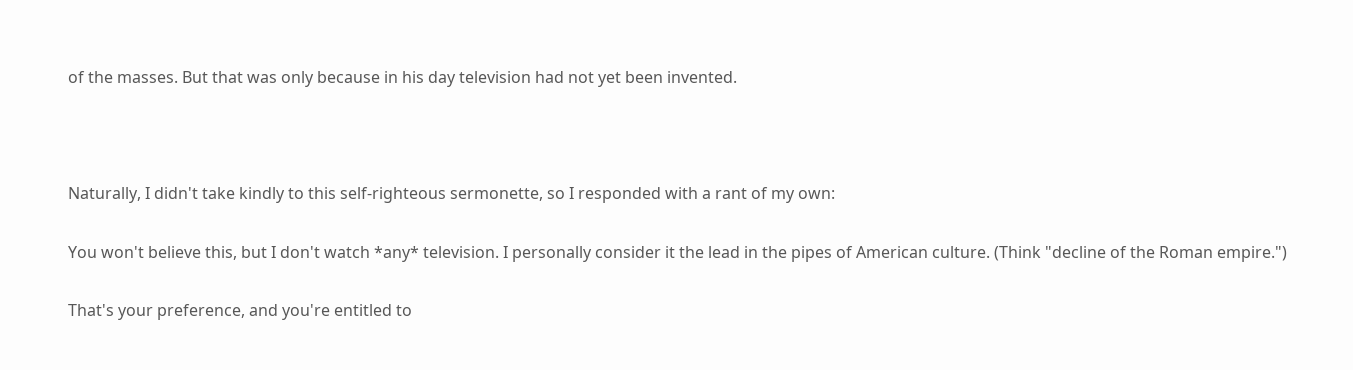of the masses. But that was only because in his day television had not yet been invented.



Naturally, I didn't take kindly to this self-righteous sermonette, so I responded with a rant of my own:

You won't believe this, but I don't watch *any* television. I personally consider it the lead in the pipes of American culture. (Think "decline of the Roman empire.")

That's your preference, and you're entitled to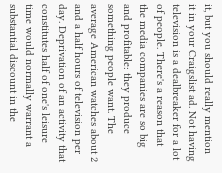it, but you should really mention it in your Craigslist ad. Not having television is a dealbreaker for a lot of people. There's a reason that the media companies are so big and profitable: they produce something people want. The average American watches about 2 and a half hours of television per day. Deprivation of an activity that constitutes half of one's leisure time would normally warrant a substantial discount in the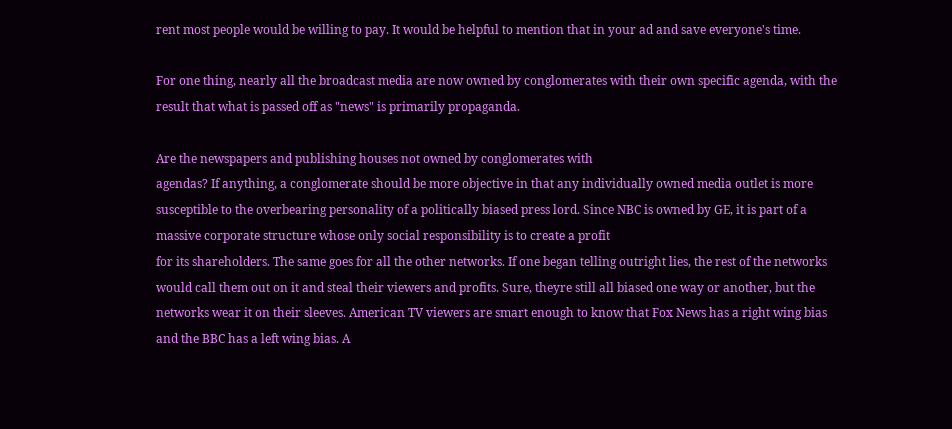rent most people would be willing to pay. It would be helpful to mention that in your ad and save everyone's time.

For one thing, nearly all the broadcast media are now owned by conglomerates with their own specific agenda, with the result that what is passed off as "news" is primarily propaganda.

Are the newspapers and publishing houses not owned by conglomerates with
agendas? If anything, a conglomerate should be more objective in that any individually owned media outlet is more susceptible to the overbearing personality of a politically biased press lord. Since NBC is owned by GE, it is part of a massive corporate structure whose only social responsibility is to create a profit
for its shareholders. The same goes for all the other networks. If one began telling outright lies, the rest of the networks would call them out on it and steal their viewers and profits. Sure, theyre still all biased one way or another, but the networks wear it on their sleeves. American TV viewers are smart enough to know that Fox News has a right wing bias and the BBC has a left wing bias. A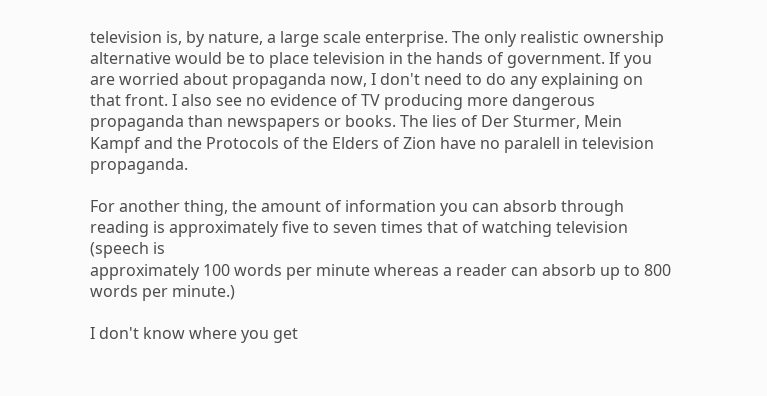television is, by nature, a large scale enterprise. The only realistic ownership alternative would be to place television in the hands of government. If you are worried about propaganda now, I don't need to do any explaining on that front. I also see no evidence of TV producing more dangerous propaganda than newspapers or books. The lies of Der Sturmer, Mein Kampf and the Protocols of the Elders of Zion have no paralell in television propaganda.

For another thing, the amount of information you can absorb through reading is approximately five to seven times that of watching television (speech is
approximately 100 words per minute whereas a reader can absorb up to 800 words per minute.)

I don't know where you get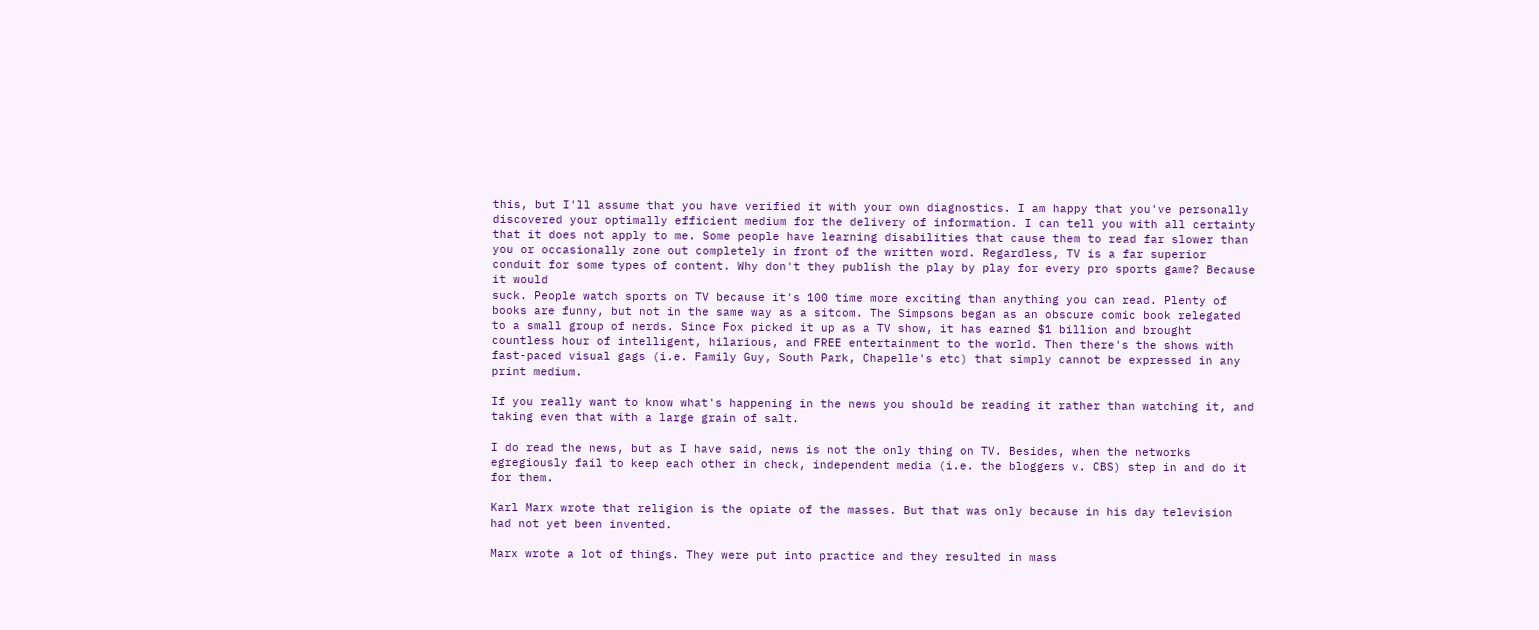this, but I'll assume that you have verified it with your own diagnostics. I am happy that you've personally discovered your optimally efficient medium for the delivery of information. I can tell you with all certainty that it does not apply to me. Some people have learning disabilities that cause them to read far slower than you or occasionally zone out completely in front of the written word. Regardless, TV is a far superior conduit for some types of content. Why don't they publish the play by play for every pro sports game? Because it would
suck. People watch sports on TV because it's 100 time more exciting than anything you can read. Plenty of books are funny, but not in the same way as a sitcom. The Simpsons began as an obscure comic book relegated to a small group of nerds. Since Fox picked it up as a TV show, it has earned $1 billion and brought countless hour of intelligent, hilarious, and FREE entertainment to the world. Then there's the shows with fast-paced visual gags (i.e. Family Guy, South Park, Chapelle's etc) that simply cannot be expressed in any print medium.

If you really want to know what's happening in the news you should be reading it rather than watching it, and taking even that with a large grain of salt.

I do read the news, but as I have said, news is not the only thing on TV. Besides, when the networks egregiously fail to keep each other in check, independent media (i.e. the bloggers v. CBS) step in and do it for them.

Karl Marx wrote that religion is the opiate of the masses. But that was only because in his day television had not yet been invented.

Marx wrote a lot of things. They were put into practice and they resulted in mass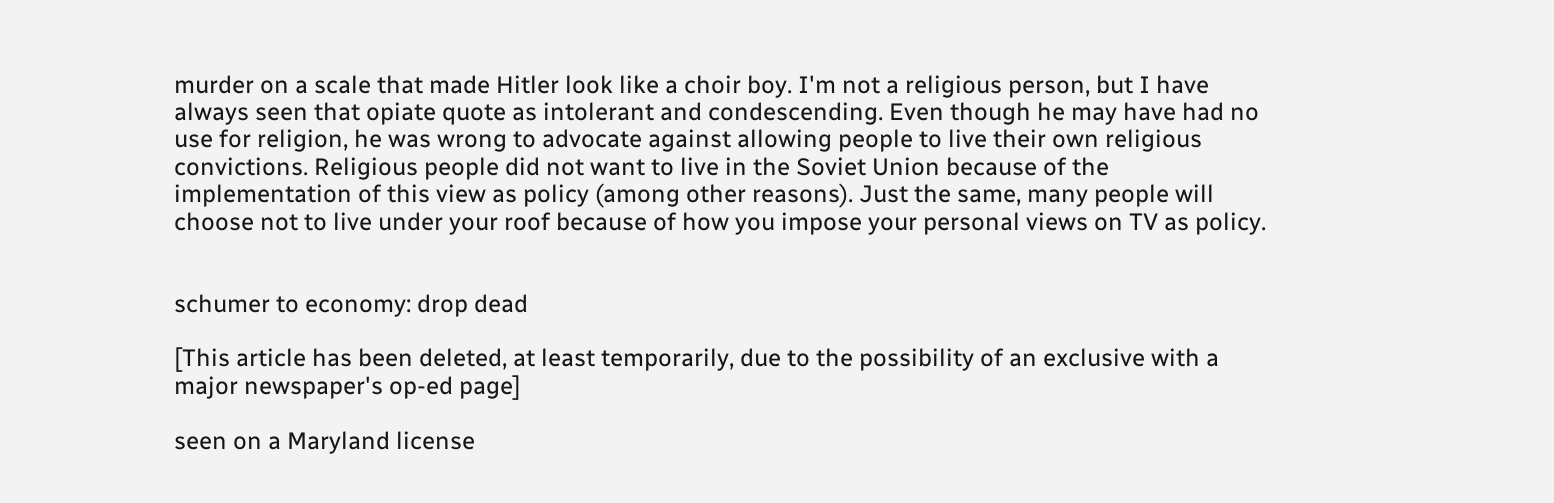murder on a scale that made Hitler look like a choir boy. I'm not a religious person, but I have always seen that opiate quote as intolerant and condescending. Even though he may have had no use for religion, he was wrong to advocate against allowing people to live their own religious convictions. Religious people did not want to live in the Soviet Union because of the implementation of this view as policy (among other reasons). Just the same, many people will choose not to live under your roof because of how you impose your personal views on TV as policy.


schumer to economy: drop dead

[This article has been deleted, at least temporarily, due to the possibility of an exclusive with a major newspaper's op-ed page]

seen on a Maryland license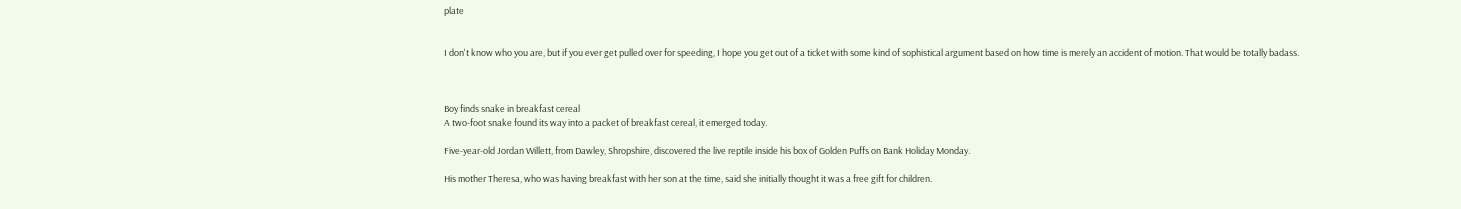plate


I don't know who you are, but if you ever get pulled over for speeding, I hope you get out of a ticket with some kind of sophistical argument based on how time is merely an accident of motion. That would be totally badass.



Boy finds snake in breakfast cereal
A two-foot snake found its way into a packet of breakfast cereal, it emerged today.

Five-year-old Jordan Willett, from Dawley, Shropshire, discovered the live reptile inside his box of Golden Puffs on Bank Holiday Monday.

His mother Theresa, who was having breakfast with her son at the time, said she initially thought it was a free gift for children.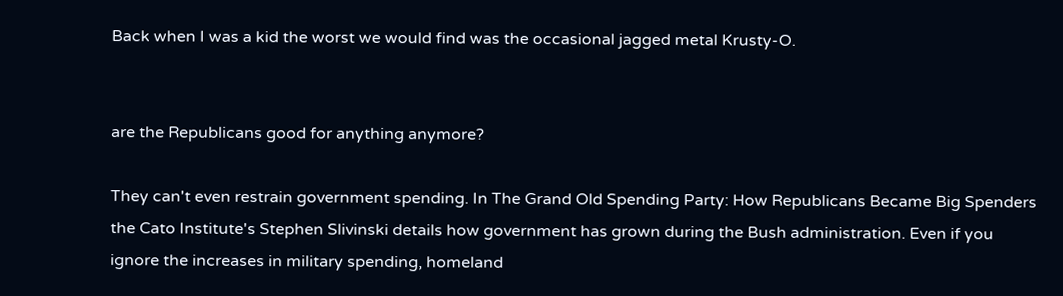Back when I was a kid the worst we would find was the occasional jagged metal Krusty-O.


are the Republicans good for anything anymore?

They can't even restrain government spending. In The Grand Old Spending Party: How Republicans Became Big Spenders the Cato Institute's Stephen Slivinski details how government has grown during the Bush administration. Even if you ignore the increases in military spending, homeland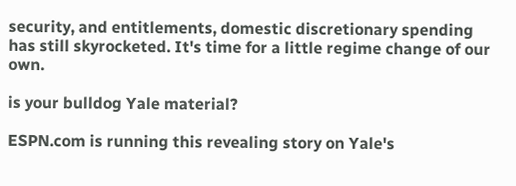security, and entitlements, domestic discretionary spending has still skyrocketed. It's time for a little regime change of our own.

is your bulldog Yale material?

ESPN.com is running this revealing story on Yale's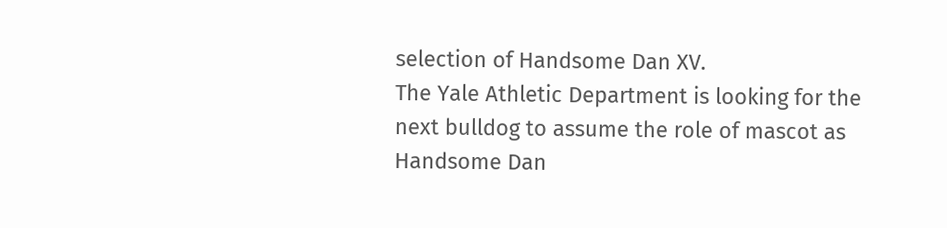selection of Handsome Dan XV.
The Yale Athletic Department is looking for the next bulldog to assume the role of mascot as Handsome Dan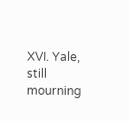XVI. Yale, still mourning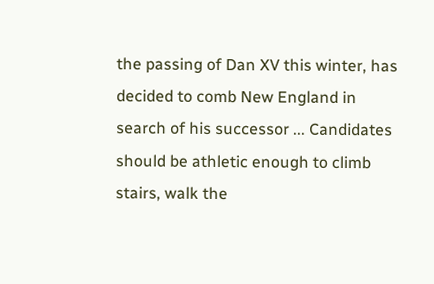the passing of Dan XV this winter, has decided to comb New England in search of his successor ... Candidates should be athletic enough to climb stairs, walk the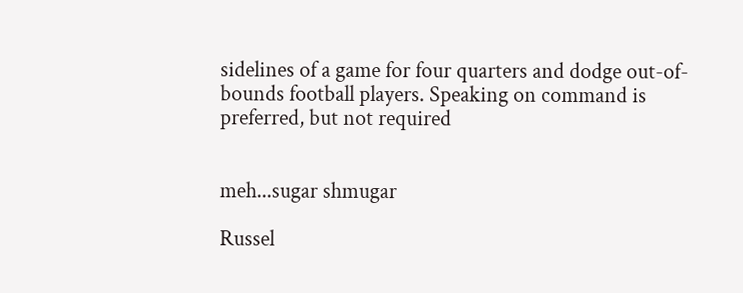sidelines of a game for four quarters and dodge out-of-bounds football players. Speaking on command is preferred, but not required


meh...sugar shmugar

Russel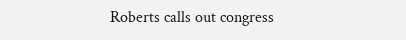Roberts calls out congress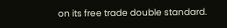on its free trade double standard.